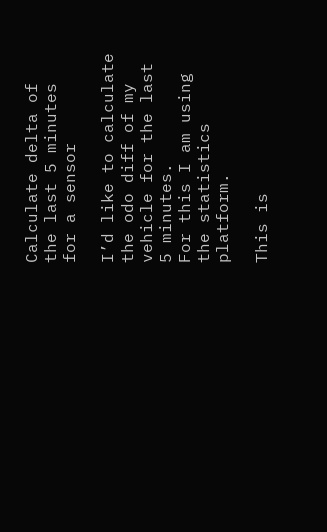Calculate delta of the last 5 minutes for a sensor

I’d like to calculate the odo diff of my vehicle for the last 5 minutes.
For this I am using the statistics platform.

This is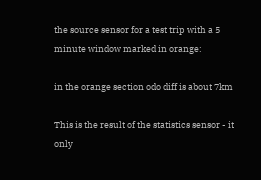the source sensor for a test trip with a 5 minute window marked in orange:

in the orange section odo diff is about 7km

This is the result of the statistics sensor - it only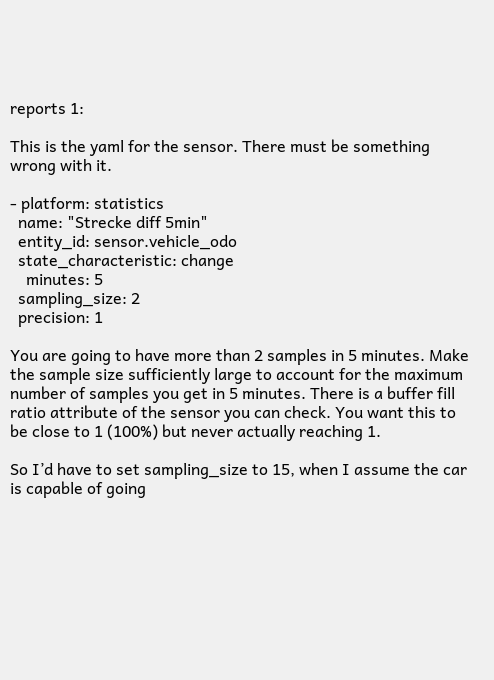reports 1:

This is the yaml for the sensor. There must be something wrong with it.

- platform: statistics
  name: "Strecke diff 5min"
  entity_id: sensor.vehicle_odo
  state_characteristic: change
    minutes: 5
  sampling_size: 2
  precision: 1

You are going to have more than 2 samples in 5 minutes. Make the sample size sufficiently large to account for the maximum number of samples you get in 5 minutes. There is a buffer fill ratio attribute of the sensor you can check. You want this to be close to 1 (100%) but never actually reaching 1.

So I’d have to set sampling_size to 15, when I assume the car is capable of going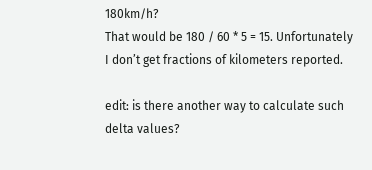180km/h?
That would be 180 / 60 * 5 = 15. Unfortunately I don’t get fractions of kilometers reported.

edit: is there another way to calculate such delta values?